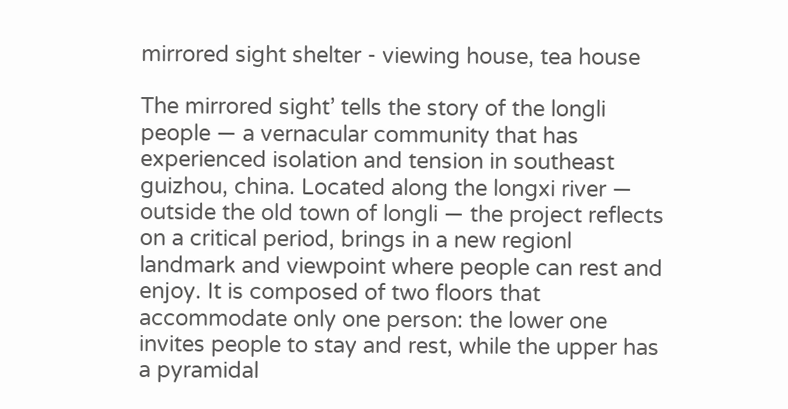mirrored sight shelter - viewing house, tea house

The mirrored sight’ tells the story of the longli people — a vernacular community that has experienced isolation and tension in southeast guizhou, china. Located along the longxi river — outside the old town of longli — the project reflects on a critical period, brings in a new regionl landmark and viewpoint where people can rest and enjoy. It is composed of two floors that accommodate only one person: the lower one invites people to stay and rest, while the upper has a pyramidal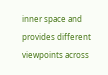inner space and provides different viewpoints across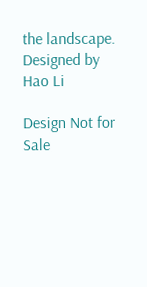the landscape. Designed by Hao Li

Design Not for Sale